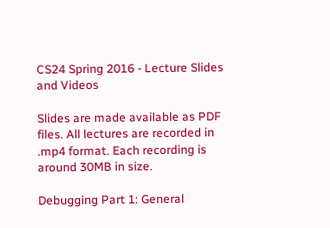CS24 Spring 2016 - Lecture Slides and Videos

Slides are made available as PDF files. All lectures are recorded in .mp4 format. Each recording is around 30MB in size.

Debugging Part 1: General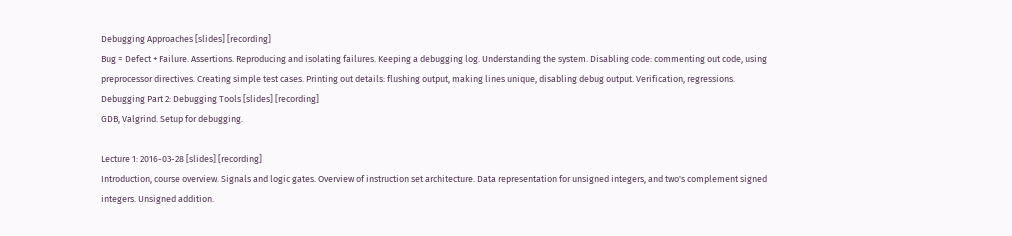Debugging Approaches [slides] [recording]
Bug = Defect + Failure. Assertions. Reproducing and isolating failures. Keeping a debugging log. Understanding the system. Disabling code: commenting out code, using preprocessor directives. Creating simple test cases. Printing out details: flushing output, making lines unique, disabling debug output. Verification, regressions.
Debugging Part 2: Debugging Tools [slides] [recording]
GDB, Valgrind. Setup for debugging.

Lecture 1: 2016-03-28 [slides] [recording]
Introduction, course overview. Signals and logic gates. Overview of instruction set architecture. Data representation for unsigned integers, and two's complement signed integers. Unsigned addition.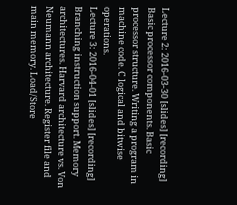Lecture 2: 2016-03-30 [slides] [recording]
Basic processor components. Basic processor structure. Writing a program in machine code. C logical and bitwise operations.
Lecture 3: 2016-04-01 [slides] [recording]
Branching instruction support. Memory architectures. Harvard architecture vs. Von Neumann architecture. Register file and main memory. Load/Store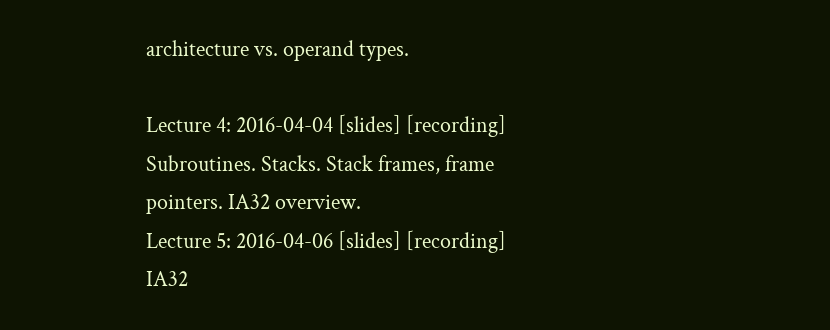architecture vs. operand types.

Lecture 4: 2016-04-04 [slides] [recording]
Subroutines. Stacks. Stack frames, frame pointers. IA32 overview.
Lecture 5: 2016-04-06 [slides] [recording]
IA32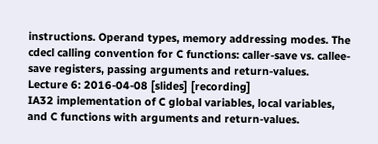instructions. Operand types, memory addressing modes. The cdecl calling convention for C functions: caller-save vs. callee-save registers, passing arguments and return-values.
Lecture 6: 2016-04-08 [slides] [recording]
IA32 implementation of C global variables, local variables, and C functions with arguments and return-values.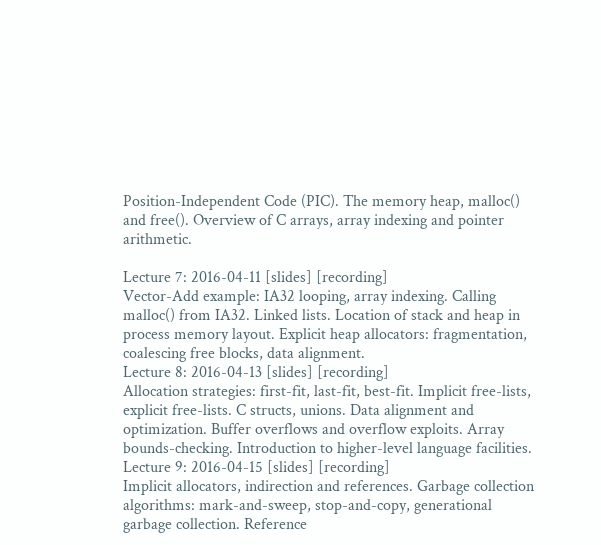Position-Independent Code (PIC). The memory heap, malloc() and free(). Overview of C arrays, array indexing and pointer arithmetic.

Lecture 7: 2016-04-11 [slides] [recording]
Vector-Add example: IA32 looping, array indexing. Calling malloc() from IA32. Linked lists. Location of stack and heap in process memory layout. Explicit heap allocators: fragmentation, coalescing free blocks, data alignment.
Lecture 8: 2016-04-13 [slides] [recording]
Allocation strategies: first-fit, last-fit, best-fit. Implicit free-lists, explicit free-lists. C structs, unions. Data alignment and optimization. Buffer overflows and overflow exploits. Array bounds-checking. Introduction to higher-level language facilities.
Lecture 9: 2016-04-15 [slides] [recording]
Implicit allocators, indirection and references. Garbage collection algorithms: mark-and-sweep, stop-and-copy, generational garbage collection. Reference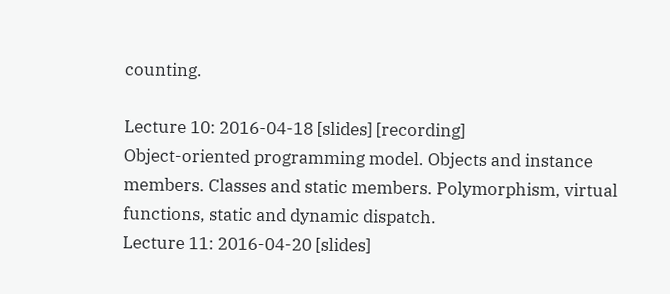counting.

Lecture 10: 2016-04-18 [slides] [recording]
Object-oriented programming model. Objects and instance members. Classes and static members. Polymorphism, virtual functions, static and dynamic dispatch.
Lecture 11: 2016-04-20 [slides]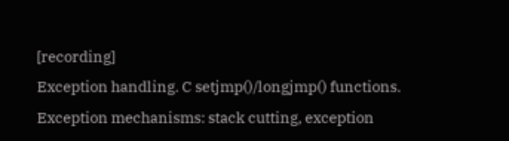[recording]
Exception handling. C setjmp()/longjmp() functions. Exception mechanisms: stack cutting, exception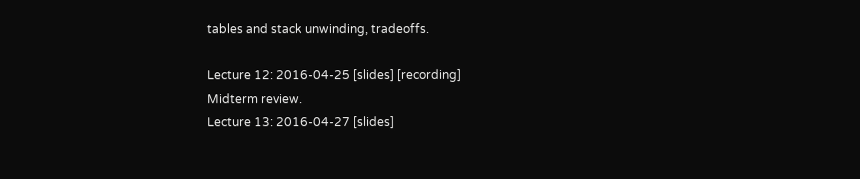tables and stack unwinding, tradeoffs.

Lecture 12: 2016-04-25 [slides] [recording]
Midterm review.
Lecture 13: 2016-04-27 [slides]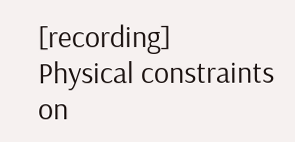[recording]
Physical constraints on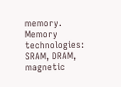memory. Memory technologies: SRAM, DRAM, magnetic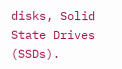disks, Solid State Drives (SSDs).